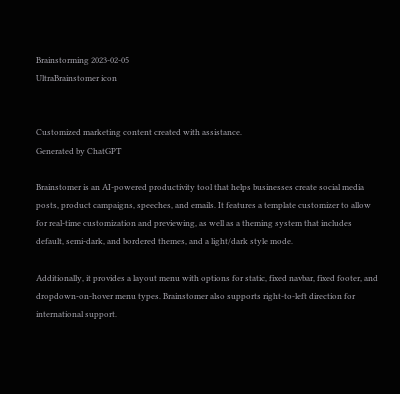Brainstorming 2023-02-05
UltraBrainstomer icon


Customized marketing content created with assistance.
Generated by ChatGPT

Brainstomer is an AI-powered productivity tool that helps businesses create social media posts, product campaigns, speeches, and emails. It features a template customizer to allow for real-time customization and previewing, as well as a theming system that includes default, semi-dark, and bordered themes, and a light/dark style mode.

Additionally, it provides a layout menu with options for static, fixed navbar, fixed footer, and dropdown-on-hover menu types. Brainstomer also supports right-to-left direction for international support.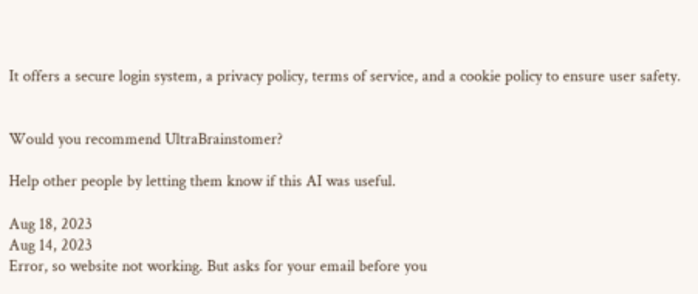It offers a secure login system, a privacy policy, terms of service, and a cookie policy to ensure user safety.


Would you recommend UltraBrainstomer?

Help other people by letting them know if this AI was useful.

Aug 18, 2023
Aug 14, 2023
Error, so website not working. But asks for your email before you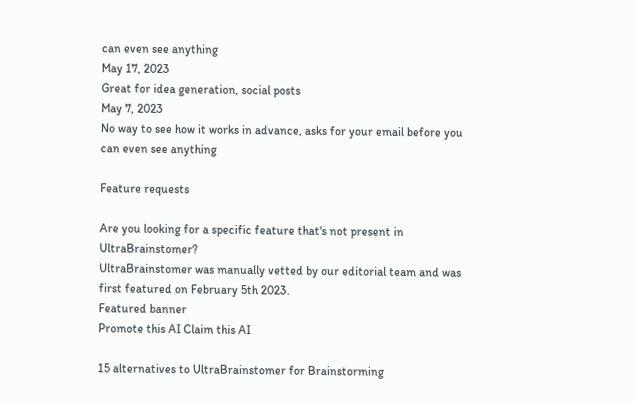can even see anything
May 17, 2023
Great for idea generation, social posts
May 7, 2023
No way to see how it works in advance, asks for your email before you can even see anything

Feature requests

Are you looking for a specific feature that's not present in UltraBrainstomer?
UltraBrainstomer was manually vetted by our editorial team and was first featured on February 5th 2023.
Featured banner
Promote this AI Claim this AI

15 alternatives to UltraBrainstomer for Brainstorming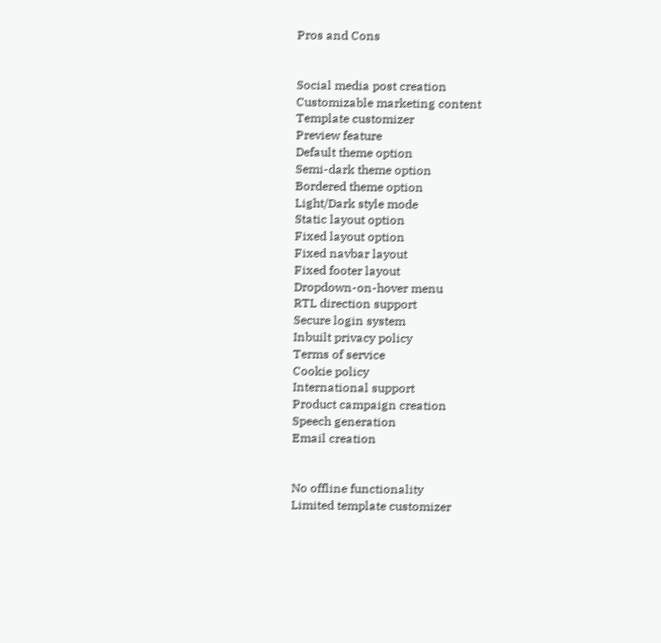Pros and Cons


Social media post creation
Customizable marketing content
Template customizer
Preview feature
Default theme option
Semi-dark theme option
Bordered theme option
Light/Dark style mode
Static layout option
Fixed layout option
Fixed navbar layout
Fixed footer layout
Dropdown-on-hover menu
RTL direction support
Secure login system
Inbuilt privacy policy
Terms of service
Cookie policy
International support
Product campaign creation
Speech generation
Email creation


No offline functionality
Limited template customizer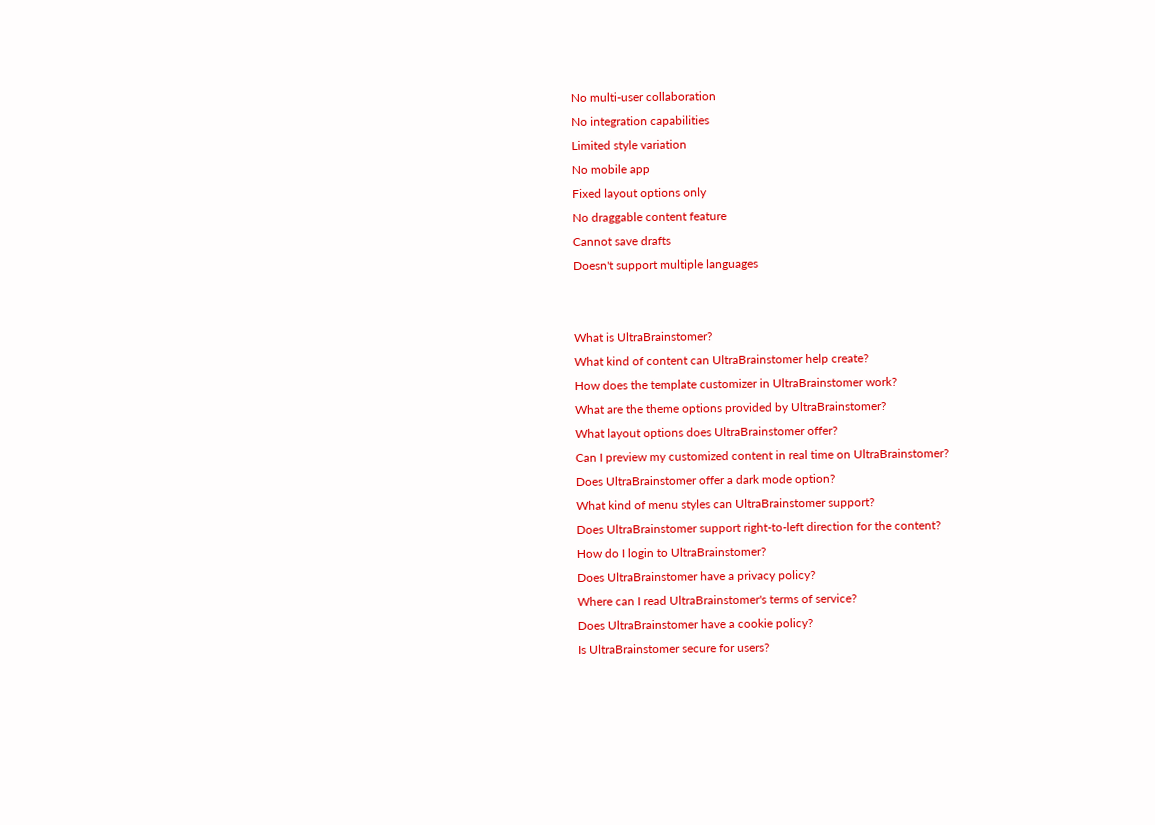No multi-user collaboration
No integration capabilities
Limited style variation
No mobile app
Fixed layout options only
No draggable content feature
Cannot save drafts
Doesn't support multiple languages


What is UltraBrainstomer?
What kind of content can UltraBrainstomer help create?
How does the template customizer in UltraBrainstomer work?
What are the theme options provided by UltraBrainstomer?
What layout options does UltraBrainstomer offer?
Can I preview my customized content in real time on UltraBrainstomer?
Does UltraBrainstomer offer a dark mode option?
What kind of menu styles can UltraBrainstomer support?
Does UltraBrainstomer support right-to-left direction for the content?
How do I login to UltraBrainstomer?
Does UltraBrainstomer have a privacy policy?
Where can I read UltraBrainstomer's terms of service?
Does UltraBrainstomer have a cookie policy?
Is UltraBrainstomer secure for users?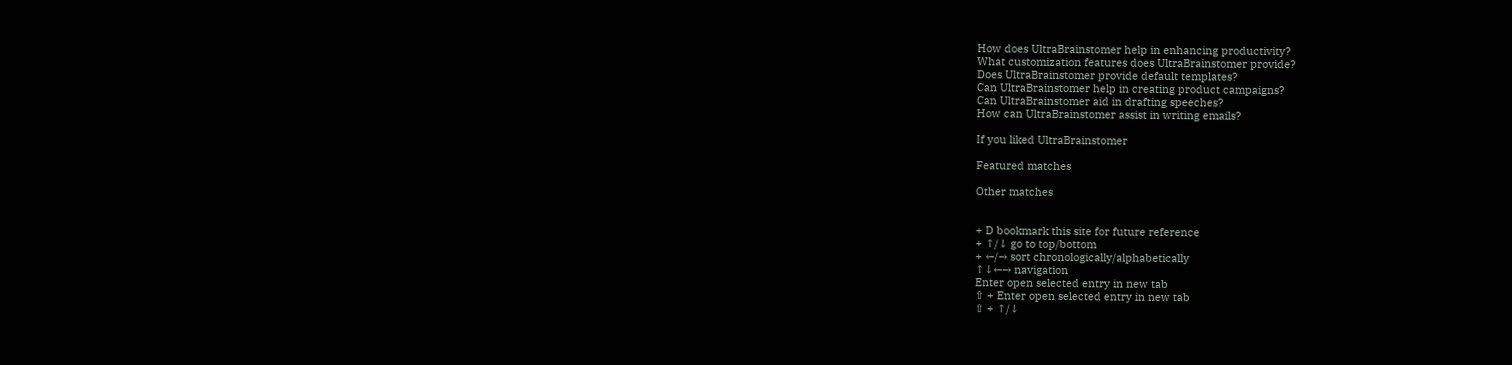How does UltraBrainstomer help in enhancing productivity?
What customization features does UltraBrainstomer provide?
Does UltraBrainstomer provide default templates?
Can UltraBrainstomer help in creating product campaigns?
Can UltraBrainstomer aid in drafting speeches?
How can UltraBrainstomer assist in writing emails?

If you liked UltraBrainstomer

Featured matches

Other matches


+ D bookmark this site for future reference
+ ↑/↓ go to top/bottom
+ ←/→ sort chronologically/alphabetically
↑↓←→ navigation
Enter open selected entry in new tab
⇧ + Enter open selected entry in new tab
⇧ + ↑/↓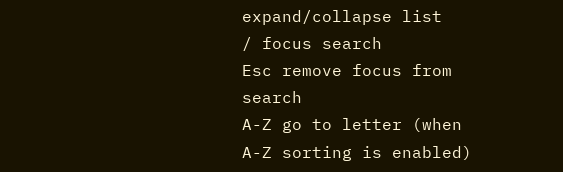expand/collapse list
/ focus search
Esc remove focus from search
A-Z go to letter (when A-Z sorting is enabled)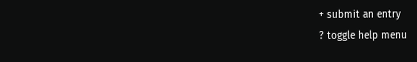+ submit an entry
? toggle help menu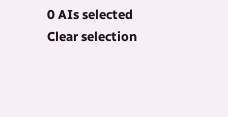0 AIs selected
Clear selection